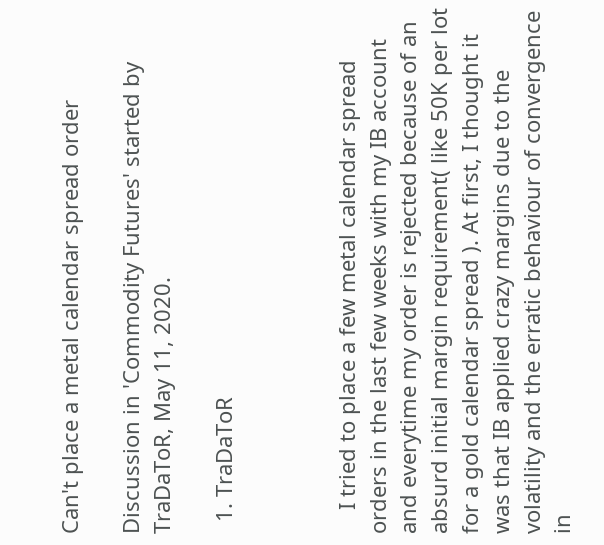Can't place a metal calendar spread order

Discussion in 'Commodity Futures' started by TraDaToR, May 11, 2020.

  1. TraDaToR



    I tried to place a few metal calendar spread orders in the last few weeks with my IB account and everytime my order is rejected because of an absurd initial margin requirement( like 50K per lot for a gold calendar spread ). At first, I thought it was that IB applied crazy margins due to the volatility and the erratic behaviour of convergence in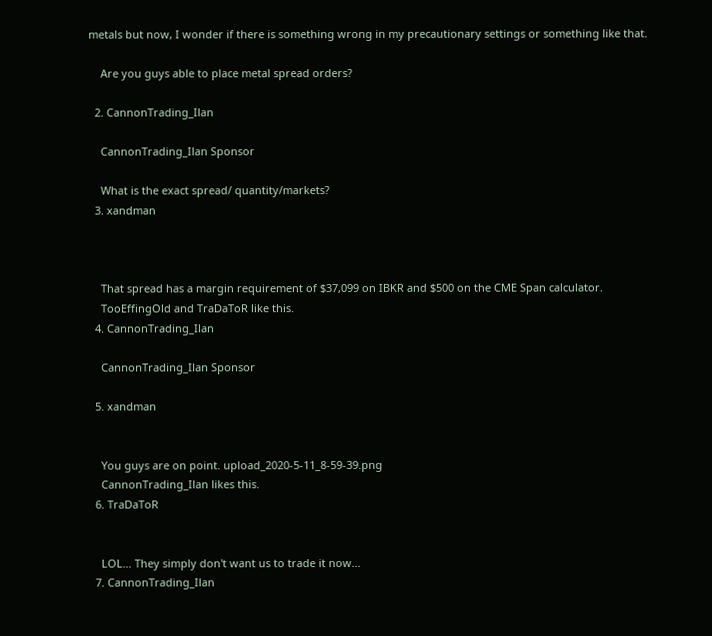metals but now, I wonder if there is something wrong in my precautionary settings or something like that.

    Are you guys able to place metal spread orders?

  2. CannonTrading_Ilan

    CannonTrading_Ilan Sponsor

    What is the exact spread/ quantity/markets?
  3. xandman



    That spread has a margin requirement of $37,099 on IBKR and $500 on the CME Span calculator.
    TooEffingOld and TraDaToR like this.
  4. CannonTrading_Ilan

    CannonTrading_Ilan Sponsor

  5. xandman


    You guys are on point. upload_2020-5-11_8-59-39.png
    CannonTrading_Ilan likes this.
  6. TraDaToR


    LOL... They simply don't want us to trade it now...
  7. CannonTrading_Ilan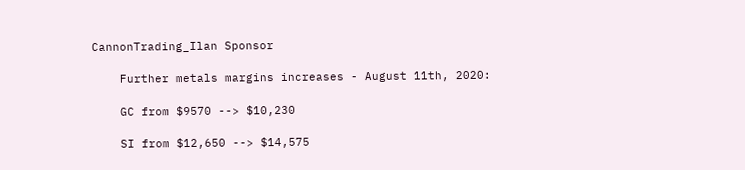CannonTrading_Ilan Sponsor

    Further metals margins increases - August 11th, 2020:

    GC from $9570 --> $10,230

    SI from $12,650 --> $14,575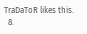TraDaToR likes this.
  8.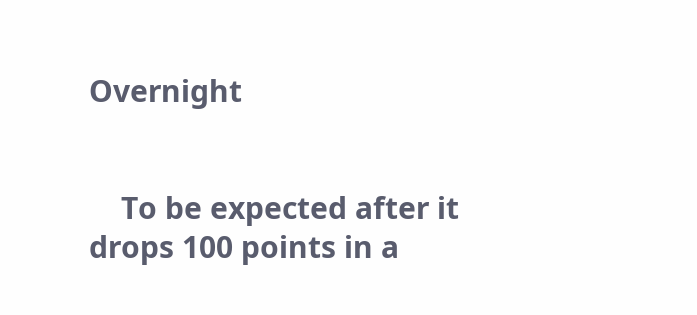Overnight


    To be expected after it drops 100 points in a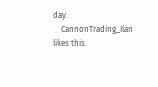day.
    CannonTrading_Ilan likes this.